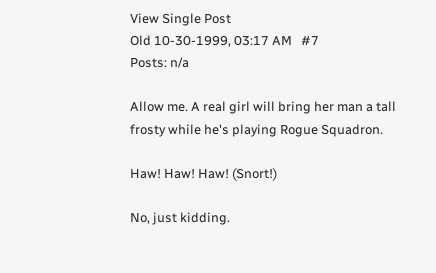View Single Post
Old 10-30-1999, 03:17 AM   #7
Posts: n/a

Allow me. A real girl will bring her man a tall frosty while he's playing Rogue Squadron.

Haw! Haw! Haw! (Snort!)

No, just kidding.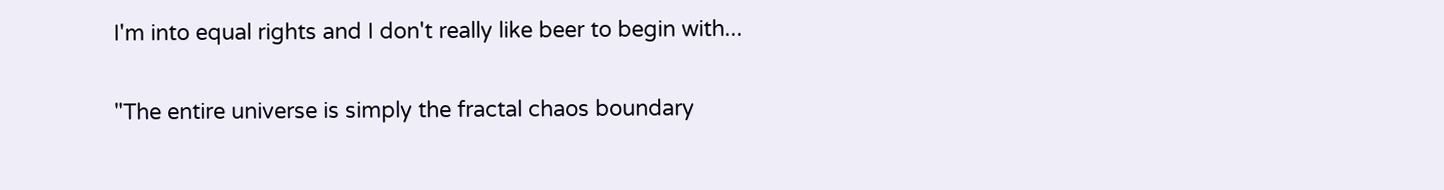I'm into equal rights and I don't really like beer to begin with...

"The entire universe is simply the fractal chaos boundary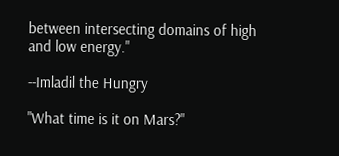between intersecting domains of high and low energy."

--Imladil the Hungry

"What time is it on Mars?"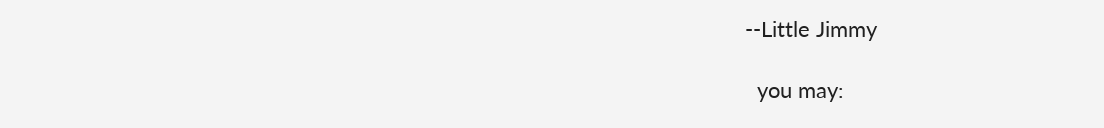--Little Jimmy

  you may: